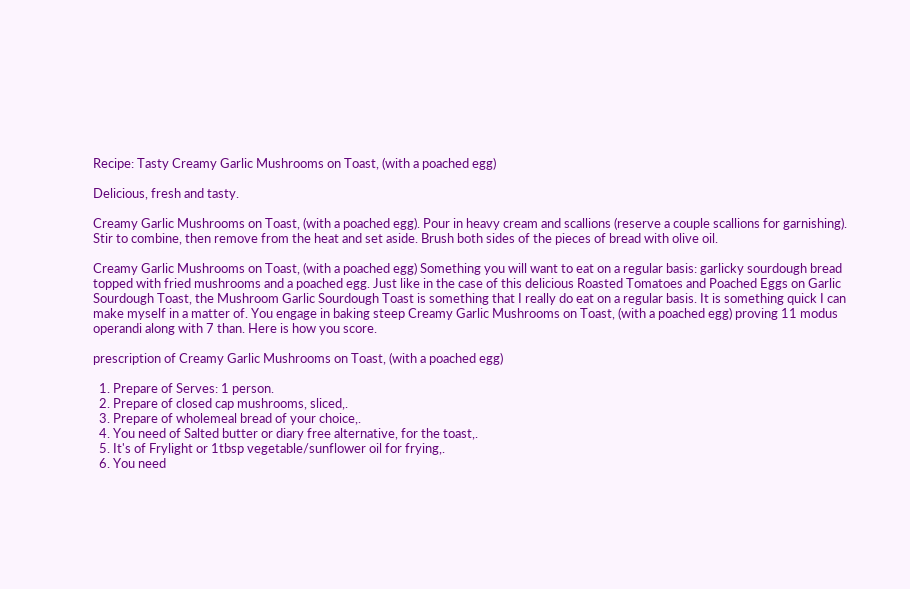Recipe: Tasty Creamy Garlic Mushrooms on Toast, (with a poached egg)

Delicious, fresh and tasty.

Creamy Garlic Mushrooms on Toast, (with a poached egg). Pour in heavy cream and scallions (reserve a couple scallions for garnishing). Stir to combine, then remove from the heat and set aside. Brush both sides of the pieces of bread with olive oil.

Creamy Garlic Mushrooms on Toast, (with a poached egg) Something you will want to eat on a regular basis: garlicky sourdough bread topped with fried mushrooms and a poached egg. Just like in the case of this delicious Roasted Tomatoes and Poached Eggs on Garlic Sourdough Toast, the Mushroom Garlic Sourdough Toast is something that I really do eat on a regular basis. It is something quick I can make myself in a matter of. You engage in baking steep Creamy Garlic Mushrooms on Toast, (with a poached egg) proving 11 modus operandi along with 7 than. Here is how you score.

prescription of Creamy Garlic Mushrooms on Toast, (with a poached egg)

  1. Prepare of Serves: 1 person.
  2. Prepare of closed cap mushrooms, sliced,.
  3. Prepare of wholemeal bread of your choice,.
  4. You need of Salted butter or diary free alternative, for the toast,.
  5. It's of Frylight or 1tbsp vegetable/sunflower oil for frying,.
  6. You need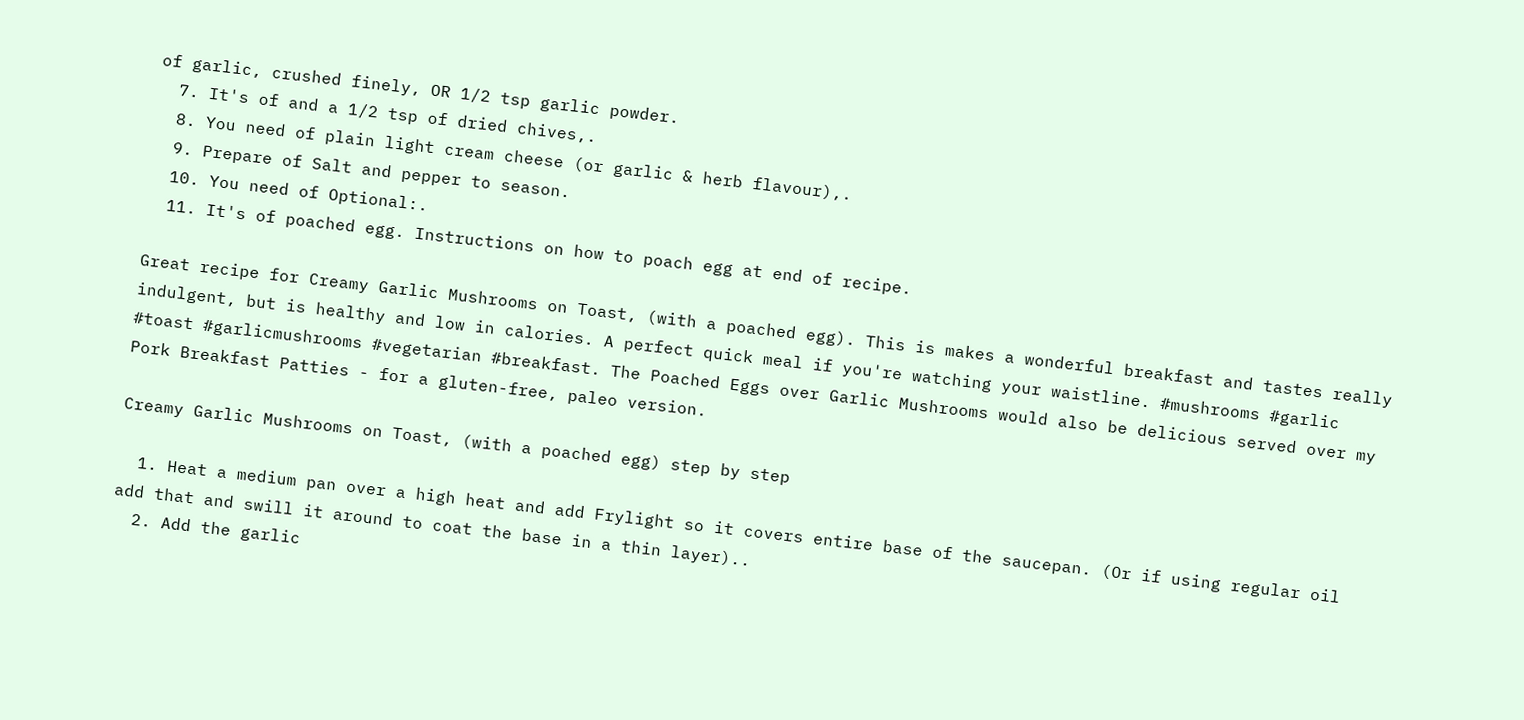of garlic, crushed finely, OR 1/2 tsp garlic powder.
  7. It's of and a 1/2 tsp of dried chives,.
  8. You need of plain light cream cheese (or garlic & herb flavour),.
  9. Prepare of Salt and pepper to season.
  10. You need of Optional:.
  11. It's of poached egg. Instructions on how to poach egg at end of recipe.

Great recipe for Creamy Garlic Mushrooms on Toast, (with a poached egg). This is makes a wonderful breakfast and tastes really indulgent, but is healthy and low in calories. A perfect quick meal if you're watching your waistline. #mushrooms #garlic #toast #garlicmushrooms #vegetarian #breakfast. The Poached Eggs over Garlic Mushrooms would also be delicious served over my Pork Breakfast Patties - for a gluten-free, paleo version.

Creamy Garlic Mushrooms on Toast, (with a poached egg) step by step

  1. Heat a medium pan over a high heat and add Frylight so it covers entire base of the saucepan. (Or if using regular oil add that and swill it around to coat the base in a thin layer)..
  2. Add the garlic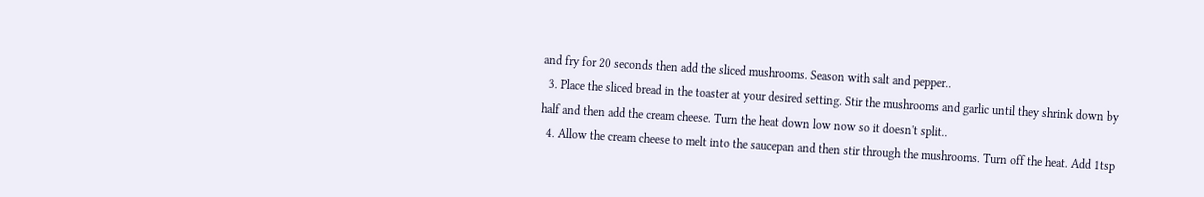and fry for 20 seconds then add the sliced mushrooms. Season with salt and pepper..
  3. Place the sliced bread in the toaster at your desired setting. Stir the mushrooms and garlic until they shrink down by half and then add the cream cheese. Turn the heat down low now so it doesn't split..
  4. Allow the cream cheese to melt into the saucepan and then stir through the mushrooms. Turn off the heat. Add 1tsp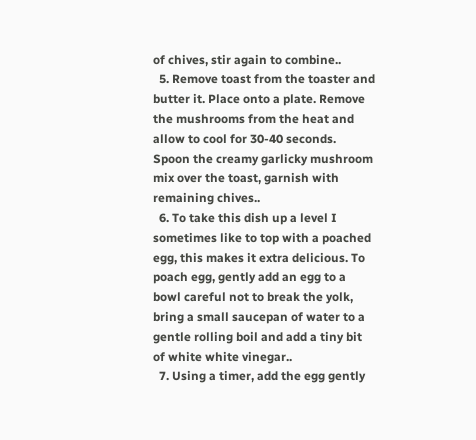of chives, stir again to combine..
  5. Remove toast from the toaster and butter it. Place onto a plate. Remove the mushrooms from the heat and allow to cool for 30-40 seconds. Spoon the creamy garlicky mushroom mix over the toast, garnish with remaining chives..
  6. To take this dish up a level I sometimes like to top with a poached egg, this makes it extra delicious. To poach egg, gently add an egg to a bowl careful not to break the yolk, bring a small saucepan of water to a gentle rolling boil and add a tiny bit of white white vinegar..
  7. Using a timer, add the egg gently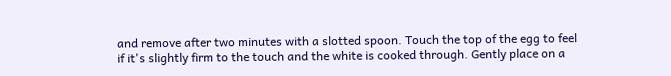and remove after two minutes with a slotted spoon. Touch the top of the egg to feel if it's slightly firm to the touch and the white is cooked through. Gently place on a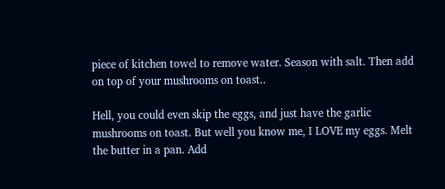piece of kitchen towel to remove water. Season with salt. Then add on top of your mushrooms on toast..

Hell, you could even skip the eggs, and just have the garlic mushrooms on toast. But well you know me, I LOVE my eggs. Melt the butter in a pan. Add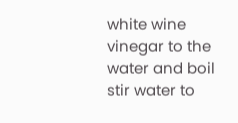white wine vinegar to the water and boil stir water to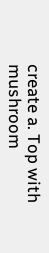create a. Top with mushroom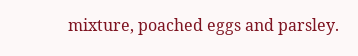mixture, poached eggs and parsley.